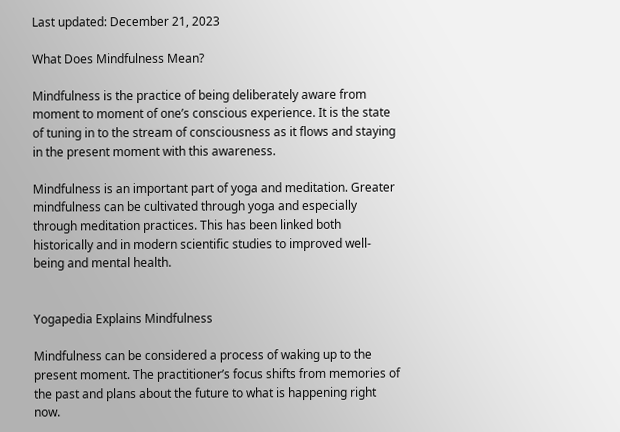Last updated: December 21, 2023

What Does Mindfulness Mean?

Mindfulness is the practice of being deliberately aware from moment to moment of one’s conscious experience. It is the state of tuning in to the stream of consciousness as it flows and staying in the present moment with this awareness.

Mindfulness is an important part of yoga and meditation. Greater mindfulness can be cultivated through yoga and especially through meditation practices. This has been linked both historically and in modern scientific studies to improved well-being and mental health.


Yogapedia Explains Mindfulness

Mindfulness can be considered a process of waking up to the present moment. The practitioner’s focus shifts from memories of the past and plans about the future to what is happening right now.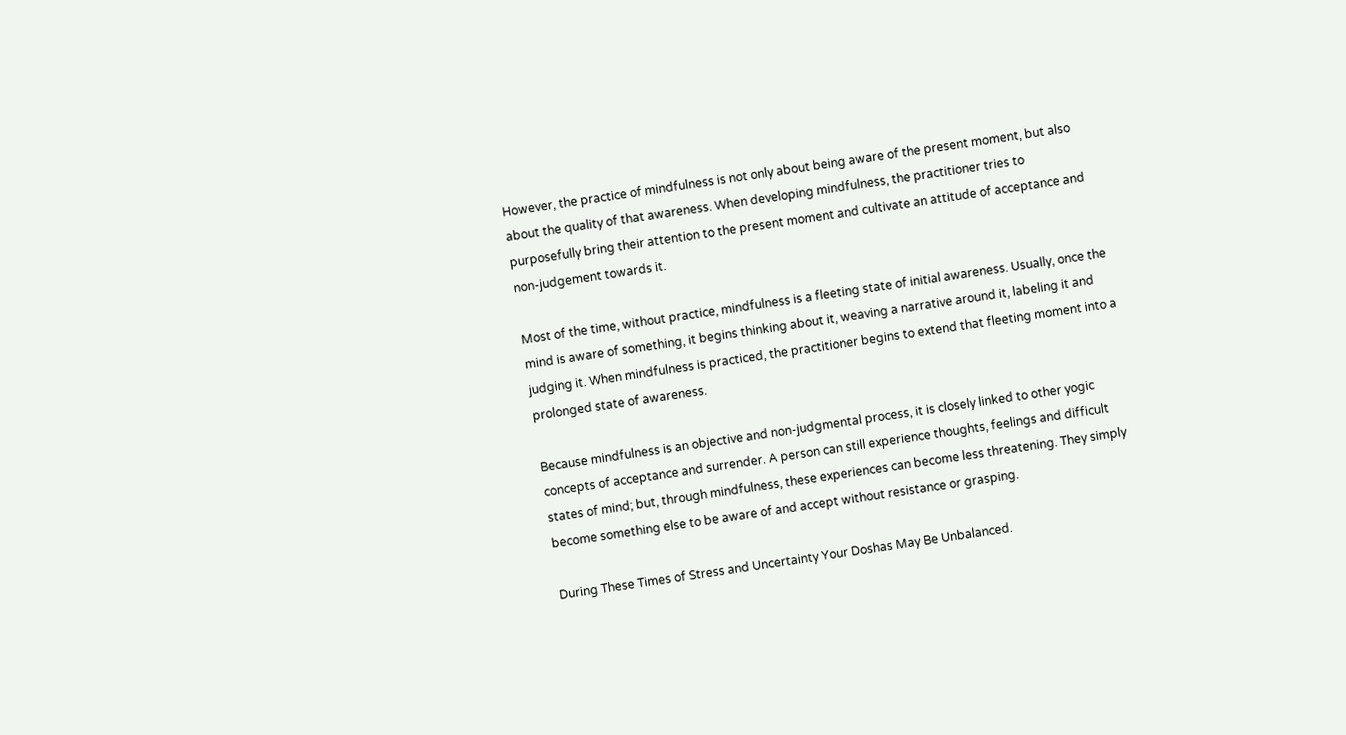However, the practice of mindfulness is not only about being aware of the present moment, but also about the quality of that awareness. When developing mindfulness, the practitioner tries to purposefully bring their attention to the present moment and cultivate an attitude of acceptance and non-judgement towards it.

Most of the time, without practice, mindfulness is a fleeting state of initial awareness. Usually, once the mind is aware of something, it begins thinking about it, weaving a narrative around it, labeling it and judging it. When mindfulness is practiced, the practitioner begins to extend that fleeting moment into a prolonged state of awareness.

Because mindfulness is an objective and non-judgmental process, it is closely linked to other yogic concepts of acceptance and surrender. A person can still experience thoughts, feelings and difficult states of mind; but, through mindfulness, these experiences can become less threatening. They simply become something else to be aware of and accept without resistance or grasping.

During These Times of Stress and Uncertainty Your Doshas May Be Unbalanced.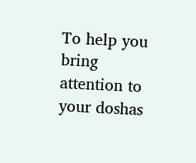To help you bring attention to your doshas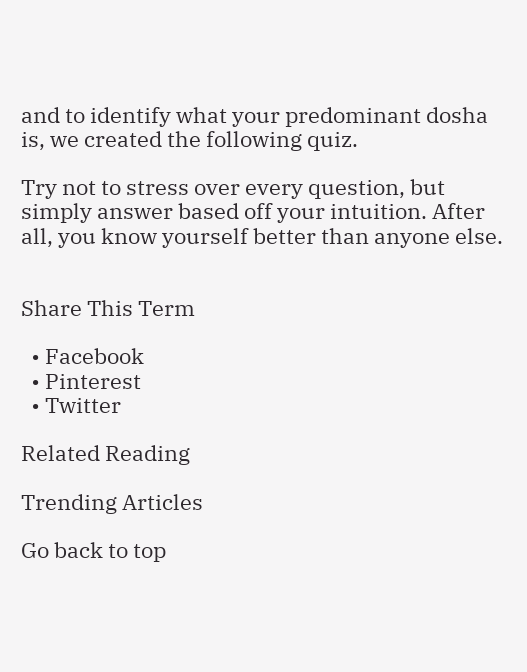and to identify what your predominant dosha is, we created the following quiz.

Try not to stress over every question, but simply answer based off your intuition. After all, you know yourself better than anyone else.


Share This Term

  • Facebook
  • Pinterest
  • Twitter

Related Reading

Trending Articles

Go back to top